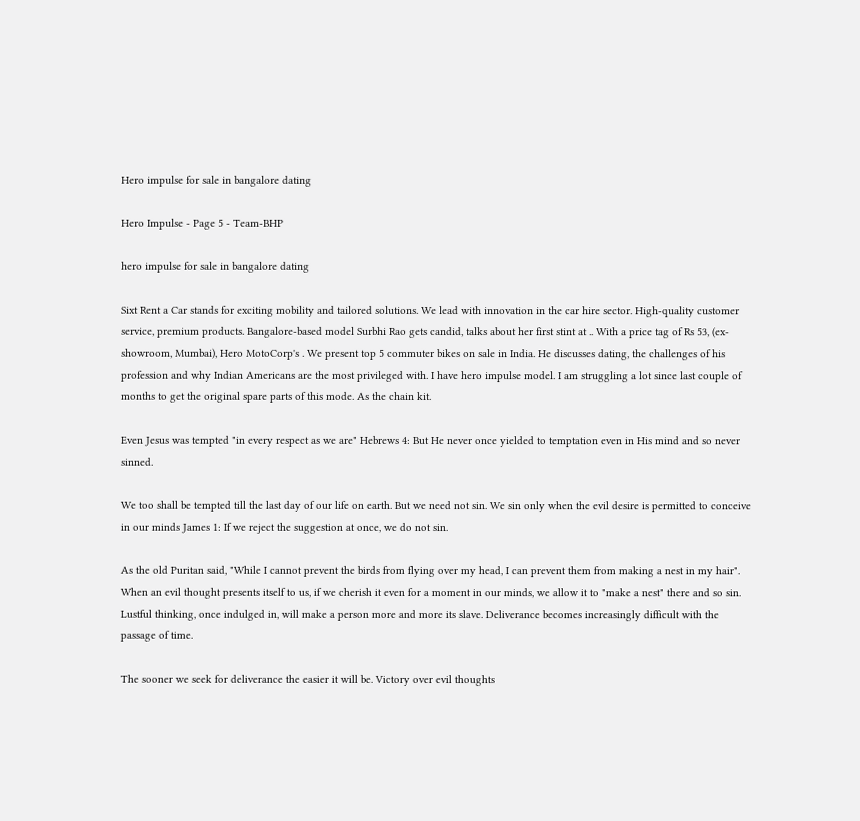Hero impulse for sale in bangalore dating

Hero Impulse - Page 5 - Team-BHP

hero impulse for sale in bangalore dating

Sixt Rent a Car stands for exciting mobility and tailored solutions. We lead with innovation in the car hire sector. High-quality customer service, premium products. Bangalore-based model Surbhi Rao gets candid, talks about her first stint at .. With a price tag of Rs 53, (ex-showroom, Mumbai), Hero MotoCorp's . We present top 5 commuter bikes on sale in India. He discusses dating, the challenges of his profession and why Indian Americans are the most privileged with. I have hero impulse model. I am struggling a lot since last couple of months to get the original spare parts of this mode. As the chain kit.

Even Jesus was tempted "in every respect as we are" Hebrews 4: But He never once yielded to temptation even in His mind and so never sinned.

We too shall be tempted till the last day of our life on earth. But we need not sin. We sin only when the evil desire is permitted to conceive in our minds James 1: If we reject the suggestion at once, we do not sin.

As the old Puritan said, "While I cannot prevent the birds from flying over my head, I can prevent them from making a nest in my hair". When an evil thought presents itself to us, if we cherish it even for a moment in our minds, we allow it to "make a nest" there and so sin. Lustful thinking, once indulged in, will make a person more and more its slave. Deliverance becomes increasingly difficult with the passage of time.

The sooner we seek for deliverance the easier it will be. Victory over evil thoughts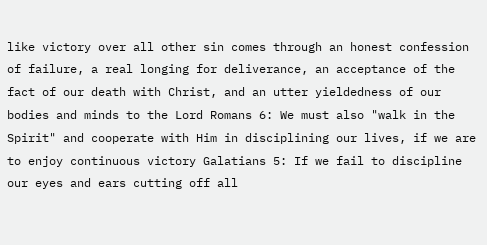like victory over all other sin comes through an honest confession of failure, a real longing for deliverance, an acceptance of the fact of our death with Christ, and an utter yieldedness of our bodies and minds to the Lord Romans 6: We must also "walk in the Spirit" and cooperate with Him in disciplining our lives, if we are to enjoy continuous victory Galatians 5: If we fail to discipline our eyes and ears cutting off all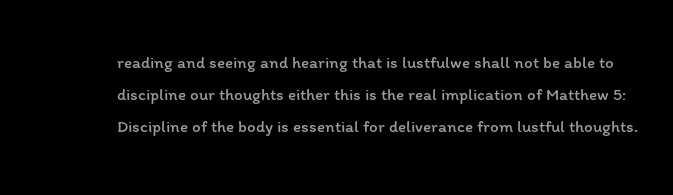reading and seeing and hearing that is lustfulwe shall not be able to discipline our thoughts either this is the real implication of Matthew 5: Discipline of the body is essential for deliverance from lustful thoughts.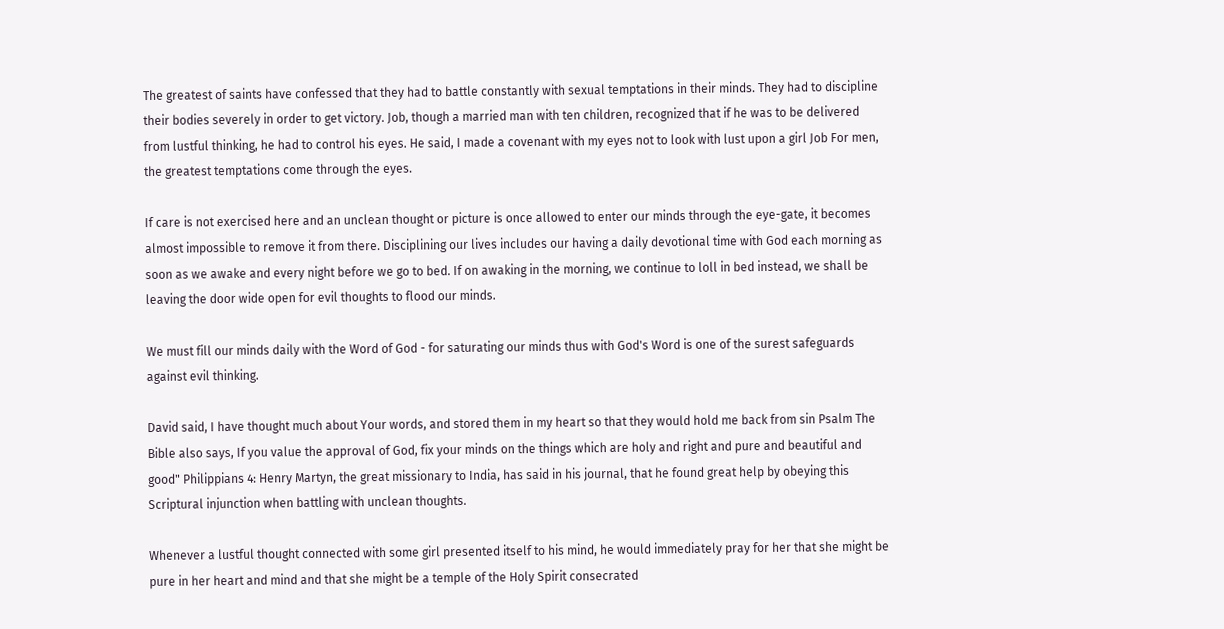The greatest of saints have confessed that they had to battle constantly with sexual temptations in their minds. They had to discipline their bodies severely in order to get victory. Job, though a married man with ten children, recognized that if he was to be delivered from lustful thinking, he had to control his eyes. He said, I made a covenant with my eyes not to look with lust upon a girl Job For men, the greatest temptations come through the eyes.

If care is not exercised here and an unclean thought or picture is once allowed to enter our minds through the eye-gate, it becomes almost impossible to remove it from there. Disciplining our lives includes our having a daily devotional time with God each morning as soon as we awake and every night before we go to bed. If on awaking in the morning, we continue to loll in bed instead, we shall be leaving the door wide open for evil thoughts to flood our minds.

We must fill our minds daily with the Word of God - for saturating our minds thus with God's Word is one of the surest safeguards against evil thinking.

David said, I have thought much about Your words, and stored them in my heart so that they would hold me back from sin Psalm The Bible also says, If you value the approval of God, fix your minds on the things which are holy and right and pure and beautiful and good" Philippians 4: Henry Martyn, the great missionary to India, has said in his journal, that he found great help by obeying this Scriptural injunction when battling with unclean thoughts.

Whenever a lustful thought connected with some girl presented itself to his mind, he would immediately pray for her that she might be pure in her heart and mind and that she might be a temple of the Holy Spirit consecrated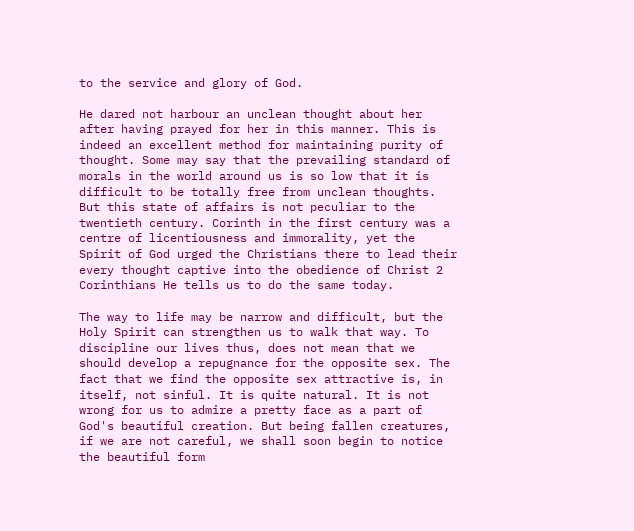to the service and glory of God.

He dared not harbour an unclean thought about her after having prayed for her in this manner. This is indeed an excellent method for maintaining purity of thought. Some may say that the prevailing standard of morals in the world around us is so low that it is difficult to be totally free from unclean thoughts. But this state of affairs is not peculiar to the twentieth century. Corinth in the first century was a centre of licentiousness and immorality, yet the Spirit of God urged the Christians there to lead their every thought captive into the obedience of Christ 2 Corinthians He tells us to do the same today.

The way to life may be narrow and difficult, but the Holy Spirit can strengthen us to walk that way. To discipline our lives thus, does not mean that we should develop a repugnance for the opposite sex. The fact that we find the opposite sex attractive is, in itself, not sinful. It is quite natural. It is not wrong for us to admire a pretty face as a part of God's beautiful creation. But being fallen creatures, if we are not careful, we shall soon begin to notice the beautiful form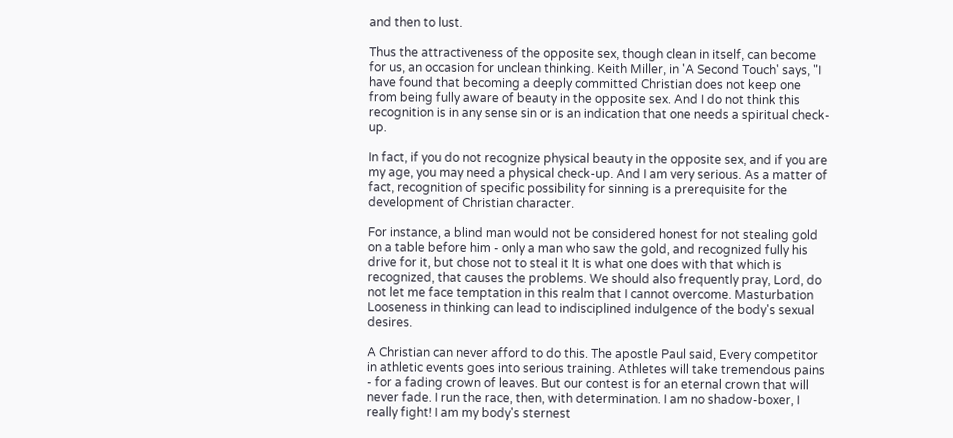and then to lust.

Thus the attractiveness of the opposite sex, though clean in itself, can become for us, an occasion for unclean thinking. Keith Miller, in 'A Second Touch' says, "I have found that becoming a deeply committed Christian does not keep one from being fully aware of beauty in the opposite sex. And I do not think this recognition is in any sense sin or is an indication that one needs a spiritual check-up.

In fact, if you do not recognize physical beauty in the opposite sex, and if you are my age, you may need a physical check-up. And I am very serious. As a matter of fact, recognition of specific possibility for sinning is a prerequisite for the development of Christian character.

For instance, a blind man would not be considered honest for not stealing gold on a table before him - only a man who saw the gold, and recognized fully his drive for it, but chose not to steal it It is what one does with that which is recognized, that causes the problems. We should also frequently pray, Lord, do not let me face temptation in this realm that I cannot overcome. Masturbation Looseness in thinking can lead to indisciplined indulgence of the body's sexual desires.

A Christian can never afford to do this. The apostle Paul said, Every competitor in athletic events goes into serious training. Athletes will take tremendous pains - for a fading crown of leaves. But our contest is for an eternal crown that will never fade. I run the race, then, with determination. I am no shadow-boxer, I really fight! I am my body's sternest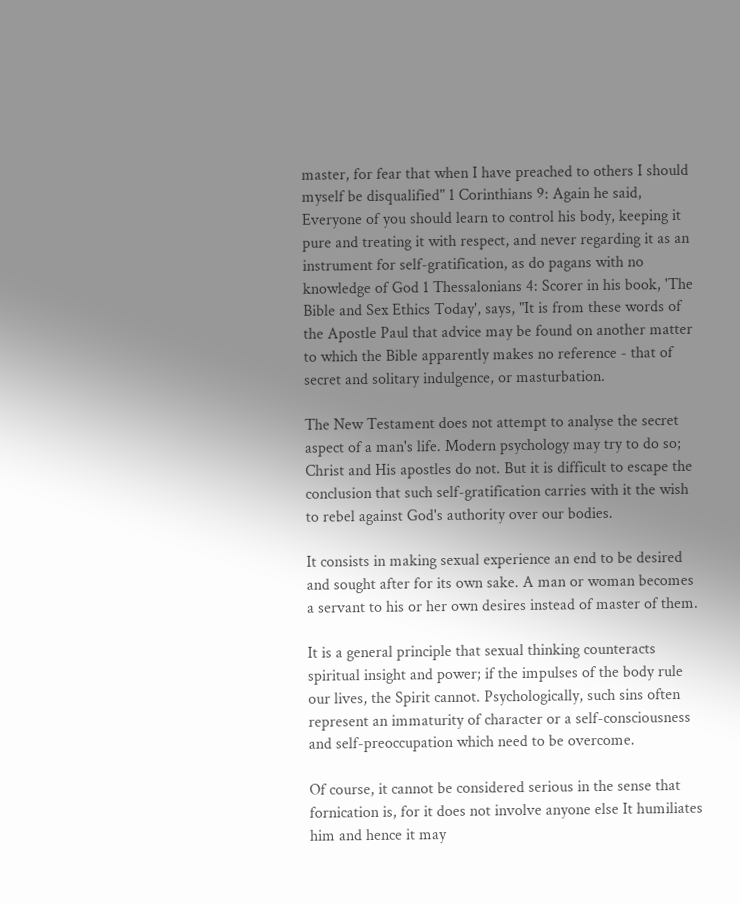master, for fear that when I have preached to others I should myself be disqualified" 1 Corinthians 9: Again he said, Everyone of you should learn to control his body, keeping it pure and treating it with respect, and never regarding it as an instrument for self-gratification, as do pagans with no knowledge of God 1 Thessalonians 4: Scorer in his book, 'The Bible and Sex Ethics Today', says, "It is from these words of the Apostle Paul that advice may be found on another matter to which the Bible apparently makes no reference - that of secret and solitary indulgence, or masturbation.

The New Testament does not attempt to analyse the secret aspect of a man's life. Modern psychology may try to do so; Christ and His apostles do not. But it is difficult to escape the conclusion that such self-gratification carries with it the wish to rebel against God's authority over our bodies.

It consists in making sexual experience an end to be desired and sought after for its own sake. A man or woman becomes a servant to his or her own desires instead of master of them.

It is a general principle that sexual thinking counteracts spiritual insight and power; if the impulses of the body rule our lives, the Spirit cannot. Psychologically, such sins often represent an immaturity of character or a self-consciousness and self-preoccupation which need to be overcome.

Of course, it cannot be considered serious in the sense that fornication is, for it does not involve anyone else It humiliates him and hence it may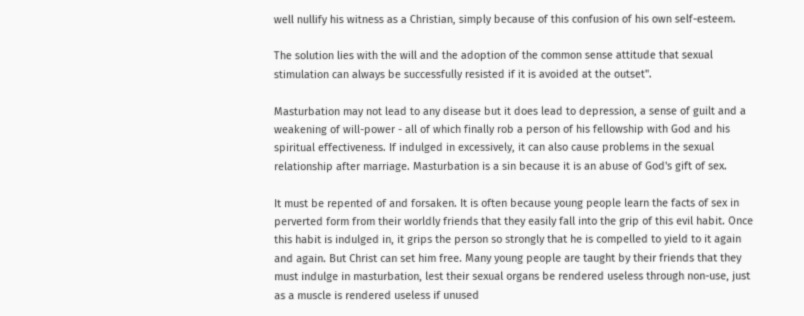well nullify his witness as a Christian, simply because of this confusion of his own self-esteem.

The solution lies with the will and the adoption of the common sense attitude that sexual stimulation can always be successfully resisted if it is avoided at the outset".

Masturbation may not lead to any disease but it does lead to depression, a sense of guilt and a weakening of will-power - all of which finally rob a person of his fellowship with God and his spiritual effectiveness. If indulged in excessively, it can also cause problems in the sexual relationship after marriage. Masturbation is a sin because it is an abuse of God's gift of sex.

It must be repented of and forsaken. It is often because young people learn the facts of sex in perverted form from their worldly friends that they easily fall into the grip of this evil habit. Once this habit is indulged in, it grips the person so strongly that he is compelled to yield to it again and again. But Christ can set him free. Many young people are taught by their friends that they must indulge in masturbation, lest their sexual organs be rendered useless through non-use, just as a muscle is rendered useless if unused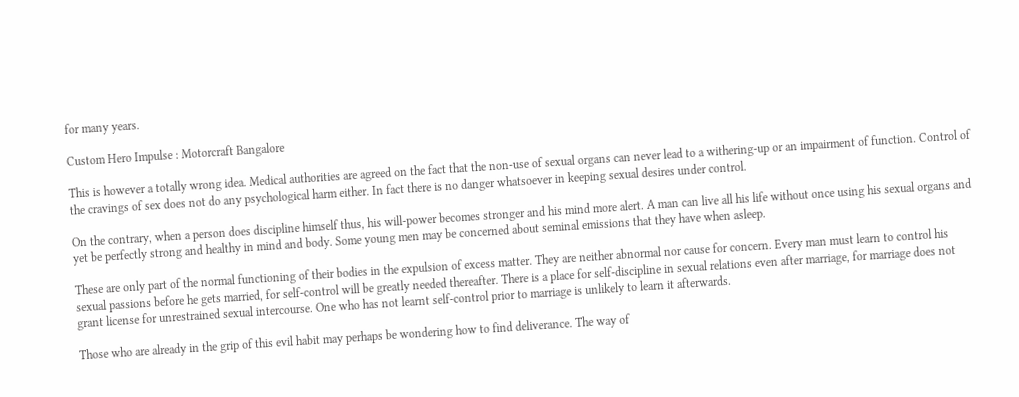for many years.

Custom Hero Impulse : Motorcraft Bangalore

This is however a totally wrong idea. Medical authorities are agreed on the fact that the non-use of sexual organs can never lead to a withering-up or an impairment of function. Control of the cravings of sex does not do any psychological harm either. In fact there is no danger whatsoever in keeping sexual desires under control.

On the contrary, when a person does discipline himself thus, his will-power becomes stronger and his mind more alert. A man can live all his life without once using his sexual organs and yet be perfectly strong and healthy in mind and body. Some young men may be concerned about seminal emissions that they have when asleep.

These are only part of the normal functioning of their bodies in the expulsion of excess matter. They are neither abnormal nor cause for concern. Every man must learn to control his sexual passions before he gets married, for self-control will be greatly needed thereafter. There is a place for self-discipline in sexual relations even after marriage, for marriage does not grant license for unrestrained sexual intercourse. One who has not learnt self-control prior to marriage is unlikely to learn it afterwards.

Those who are already in the grip of this evil habit may perhaps be wondering how to find deliverance. The way of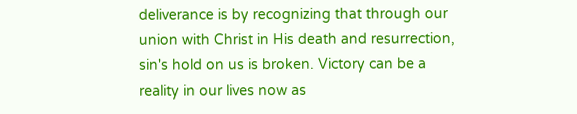deliverance is by recognizing that through our union with Christ in His death and resurrection, sin's hold on us is broken. Victory can be a reality in our lives now as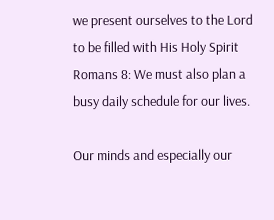we present ourselves to the Lord to be filled with His Holy Spirit Romans 8: We must also plan a busy daily schedule for our lives.

Our minds and especially our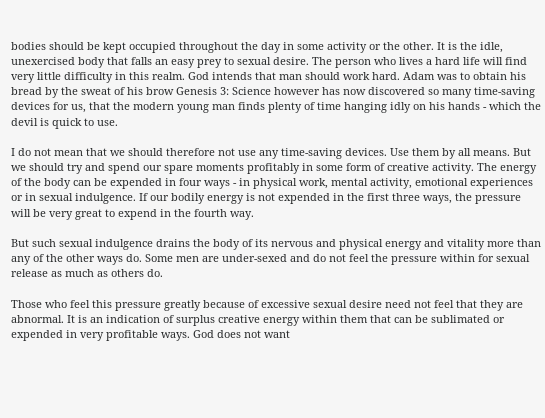bodies should be kept occupied throughout the day in some activity or the other. It is the idle, unexercised body that falls an easy prey to sexual desire. The person who lives a hard life will find very little difficulty in this realm. God intends that man should work hard. Adam was to obtain his bread by the sweat of his brow Genesis 3: Science however has now discovered so many time-saving devices for us, that the modern young man finds plenty of time hanging idly on his hands - which the devil is quick to use.

I do not mean that we should therefore not use any time-saving devices. Use them by all means. But we should try and spend our spare moments profitably in some form of creative activity. The energy of the body can be expended in four ways - in physical work, mental activity, emotional experiences or in sexual indulgence. If our bodily energy is not expended in the first three ways, the pressure will be very great to expend in the fourth way.

But such sexual indulgence drains the body of its nervous and physical energy and vitality more than any of the other ways do. Some men are under-sexed and do not feel the pressure within for sexual release as much as others do.

Those who feel this pressure greatly because of excessive sexual desire need not feel that they are abnormal. It is an indication of surplus creative energy within them that can be sublimated or expended in very profitable ways. God does not want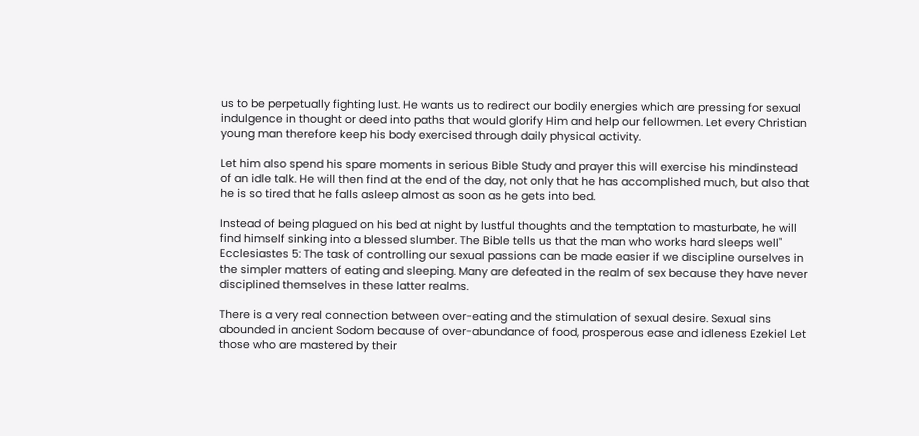us to be perpetually fighting lust. He wants us to redirect our bodily energies which are pressing for sexual indulgence in thought or deed into paths that would glorify Him and help our fellowmen. Let every Christian young man therefore keep his body exercised through daily physical activity.

Let him also spend his spare moments in serious Bible Study and prayer this will exercise his mindinstead of an idle talk. He will then find at the end of the day, not only that he has accomplished much, but also that he is so tired that he falls asleep almost as soon as he gets into bed.

Instead of being plagued on his bed at night by lustful thoughts and the temptation to masturbate, he will find himself sinking into a blessed slumber. The Bible tells us that the man who works hard sleeps well" Ecclesiastes 5: The task of controlling our sexual passions can be made easier if we discipline ourselves in the simpler matters of eating and sleeping. Many are defeated in the realm of sex because they have never disciplined themselves in these latter realms.

There is a very real connection between over-eating and the stimulation of sexual desire. Sexual sins abounded in ancient Sodom because of over-abundance of food, prosperous ease and idleness Ezekiel Let those who are mastered by their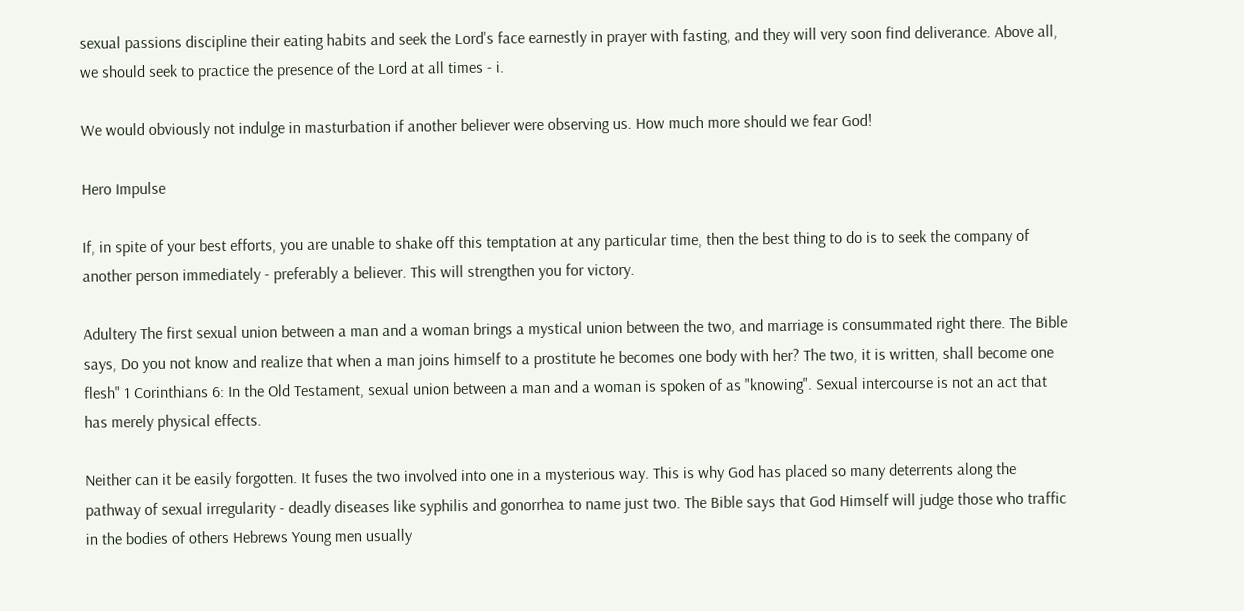sexual passions discipline their eating habits and seek the Lord's face earnestly in prayer with fasting, and they will very soon find deliverance. Above all, we should seek to practice the presence of the Lord at all times - i.

We would obviously not indulge in masturbation if another believer were observing us. How much more should we fear God!

Hero Impulse

If, in spite of your best efforts, you are unable to shake off this temptation at any particular time, then the best thing to do is to seek the company of another person immediately - preferably a believer. This will strengthen you for victory.

Adultery The first sexual union between a man and a woman brings a mystical union between the two, and marriage is consummated right there. The Bible says, Do you not know and realize that when a man joins himself to a prostitute he becomes one body with her? The two, it is written, shall become one flesh" 1 Corinthians 6: In the Old Testament, sexual union between a man and a woman is spoken of as "knowing". Sexual intercourse is not an act that has merely physical effects.

Neither can it be easily forgotten. It fuses the two involved into one in a mysterious way. This is why God has placed so many deterrents along the pathway of sexual irregularity - deadly diseases like syphilis and gonorrhea to name just two. The Bible says that God Himself will judge those who traffic in the bodies of others Hebrews Young men usually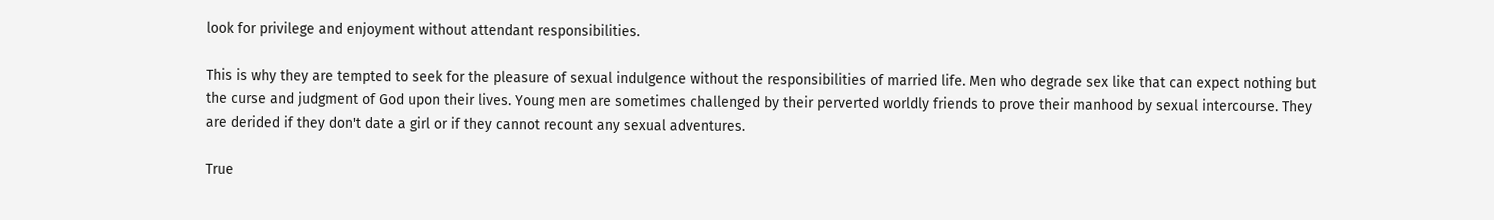look for privilege and enjoyment without attendant responsibilities.

This is why they are tempted to seek for the pleasure of sexual indulgence without the responsibilities of married life. Men who degrade sex like that can expect nothing but the curse and judgment of God upon their lives. Young men are sometimes challenged by their perverted worldly friends to prove their manhood by sexual intercourse. They are derided if they don't date a girl or if they cannot recount any sexual adventures.

True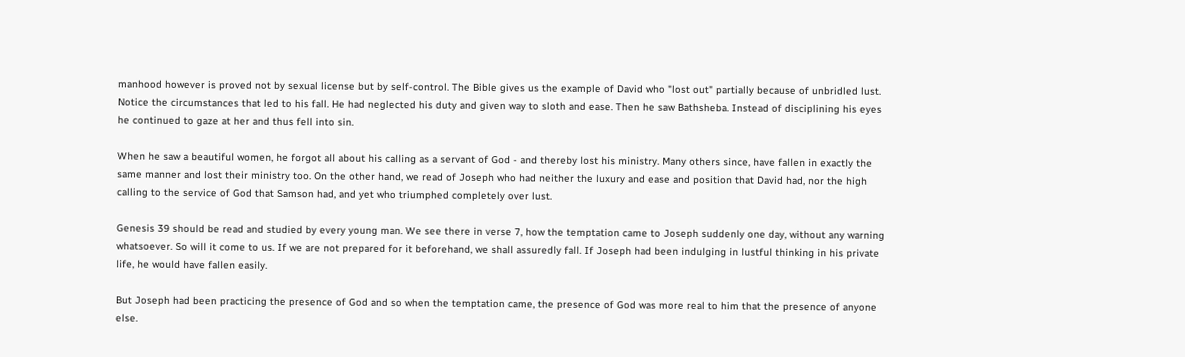manhood however is proved not by sexual license but by self-control. The Bible gives us the example of David who "lost out" partially because of unbridled lust. Notice the circumstances that led to his fall. He had neglected his duty and given way to sloth and ease. Then he saw Bathsheba. Instead of disciplining his eyes he continued to gaze at her and thus fell into sin.

When he saw a beautiful women, he forgot all about his calling as a servant of God - and thereby lost his ministry. Many others since, have fallen in exactly the same manner and lost their ministry too. On the other hand, we read of Joseph who had neither the luxury and ease and position that David had, nor the high calling to the service of God that Samson had, and yet who triumphed completely over lust.

Genesis 39 should be read and studied by every young man. We see there in verse 7, how the temptation came to Joseph suddenly one day, without any warning whatsoever. So will it come to us. If we are not prepared for it beforehand, we shall assuredly fall. If Joseph had been indulging in lustful thinking in his private life, he would have fallen easily.

But Joseph had been practicing the presence of God and so when the temptation came, the presence of God was more real to him that the presence of anyone else.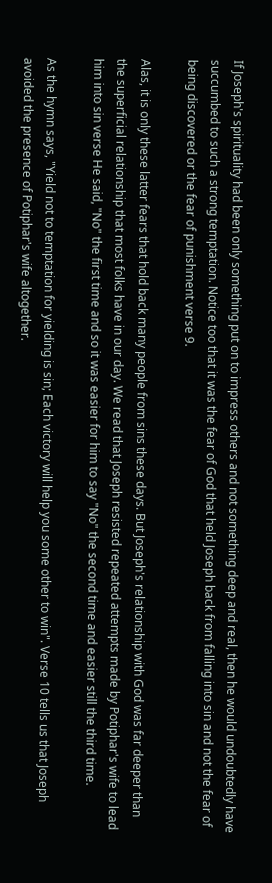If Joseph's spirituality had been only something put on to impress others and not something deep and real, then he would undoubtedly have succumbed to such a strong temptation. Notice too that it was the fear of God that held Joseph back from falling into sin and not the fear of being discovered or the fear of punishment verse 9.

Alas, it is only these latter fears that hold back many people from sins these days. But Joseph's relationship with God was far deeper than the superficial relationship that most folks have in our day. We read that Joseph resisted repeated attempts made by Potiphar's wife to lead him into sin verse He said, "No" the first time and so it was easier for him to say "No" the second time and easier still the third time.

As the hymn says, "Yield not to temptation for yielding is sin; Each victory will help you some other to win". Verse 10 tells us that Joseph avoided the presence of Potiphar's wife altogether.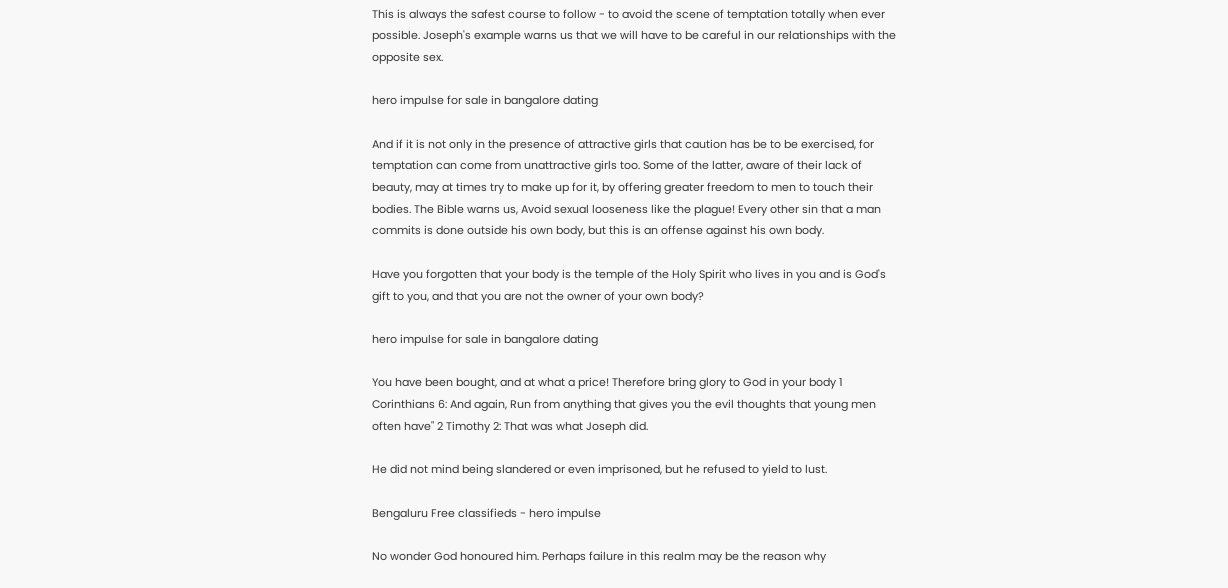This is always the safest course to follow - to avoid the scene of temptation totally when ever possible. Joseph's example warns us that we will have to be careful in our relationships with the opposite sex.

hero impulse for sale in bangalore dating

And if it is not only in the presence of attractive girls that caution has be to be exercised, for temptation can come from unattractive girls too. Some of the latter, aware of their lack of beauty, may at times try to make up for it, by offering greater freedom to men to touch their bodies. The Bible warns us, Avoid sexual looseness like the plague! Every other sin that a man commits is done outside his own body, but this is an offense against his own body.

Have you forgotten that your body is the temple of the Holy Spirit who lives in you and is God's gift to you, and that you are not the owner of your own body?

hero impulse for sale in bangalore dating

You have been bought, and at what a price! Therefore bring glory to God in your body 1 Corinthians 6: And again, Run from anything that gives you the evil thoughts that young men often have" 2 Timothy 2: That was what Joseph did.

He did not mind being slandered or even imprisoned, but he refused to yield to lust.

Bengaluru Free classifieds - hero impulse

No wonder God honoured him. Perhaps failure in this realm may be the reason why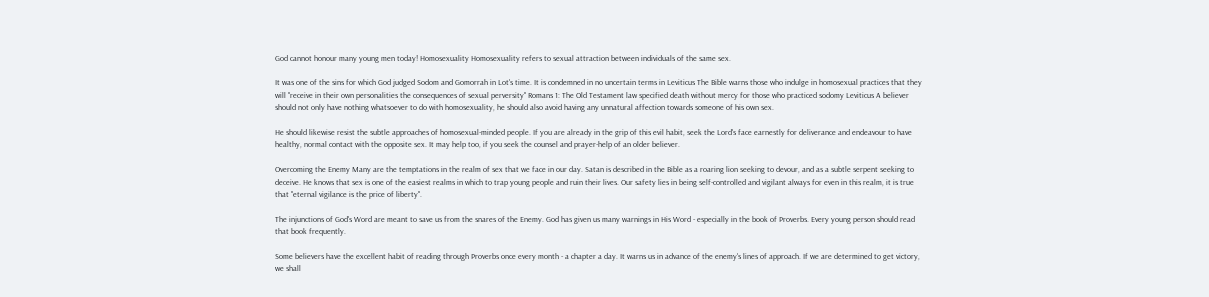God cannot honour many young men today! Homosexuality Homosexuality refers to sexual attraction between individuals of the same sex.

It was one of the sins for which God judged Sodom and Gomorrah in Lot's time. It is condemned in no uncertain terms in Leviticus The Bible warns those who indulge in homosexual practices that they will "receive in their own personalities the consequences of sexual perversity" Romans 1: The Old Testament law specified death without mercy for those who practiced sodomy Leviticus A believer should not only have nothing whatsoever to do with homosexuality, he should also avoid having any unnatural affection towards someone of his own sex.

He should likewise resist the subtle approaches of homosexual-minded people. If you are already in the grip of this evil habit, seek the Lord's face earnestly for deliverance and endeavour to have healthy, normal contact with the opposite sex. It may help too, if you seek the counsel and prayer-help of an older believer.

Overcoming the Enemy Many are the temptations in the realm of sex that we face in our day. Satan is described in the Bible as a roaring lion seeking to devour, and as a subtle serpent seeking to deceive. He knows that sex is one of the easiest realms in which to trap young people and ruin their lives. Our safety lies in being self-controlled and vigilant always for even in this realm, it is true that "eternal vigilance is the price of liberty".

The injunctions of God's Word are meant to save us from the snares of the Enemy. God has given us many warnings in His Word - especially in the book of Proverbs. Every young person should read that book frequently.

Some believers have the excellent habit of reading through Proverbs once every month - a chapter a day. It warns us in advance of the enemy's lines of approach. If we are determined to get victory, we shall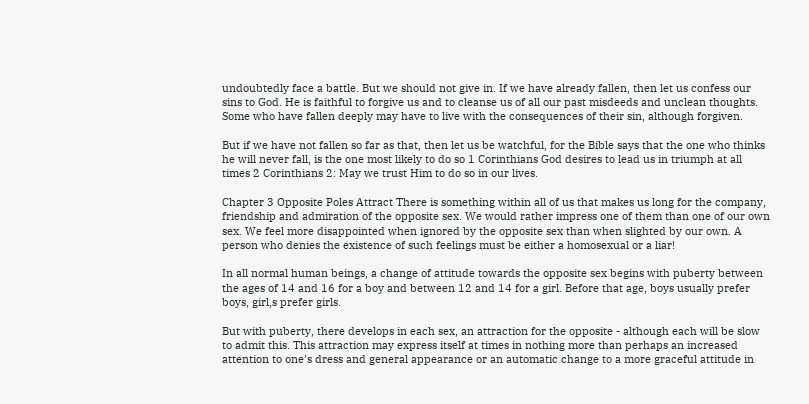undoubtedly face a battle. But we should not give in. If we have already fallen, then let us confess our sins to God. He is faithful to forgive us and to cleanse us of all our past misdeeds and unclean thoughts. Some who have fallen deeply may have to live with the consequences of their sin, although forgiven.

But if we have not fallen so far as that, then let us be watchful, for the Bible says that the one who thinks he will never fall, is the one most likely to do so 1 Corinthians God desires to lead us in triumph at all times 2 Corinthians 2: May we trust Him to do so in our lives.

Chapter 3 Opposite Poles Attract There is something within all of us that makes us long for the company, friendship and admiration of the opposite sex. We would rather impress one of them than one of our own sex. We feel more disappointed when ignored by the opposite sex than when slighted by our own. A person who denies the existence of such feelings must be either a homosexual or a liar!

In all normal human beings, a change of attitude towards the opposite sex begins with puberty between the ages of 14 and 16 for a boy and between 12 and 14 for a girl. Before that age, boys usually prefer boys, girl,s prefer girls.

But with puberty, there develops in each sex, an attraction for the opposite - although each will be slow to admit this. This attraction may express itself at times in nothing more than perhaps an increased attention to one's dress and general appearance or an automatic change to a more graceful attitude in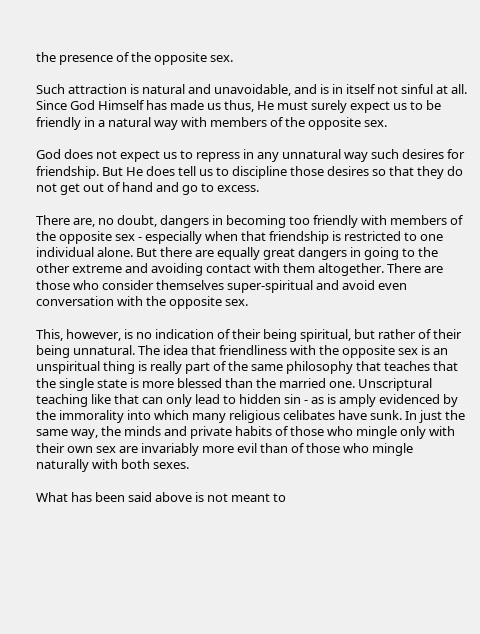the presence of the opposite sex.

Such attraction is natural and unavoidable, and is in itself not sinful at all. Since God Himself has made us thus, He must surely expect us to be friendly in a natural way with members of the opposite sex.

God does not expect us to repress in any unnatural way such desires for friendship. But He does tell us to discipline those desires so that they do not get out of hand and go to excess.

There are, no doubt, dangers in becoming too friendly with members of the opposite sex - especially when that friendship is restricted to one individual alone. But there are equally great dangers in going to the other extreme and avoiding contact with them altogether. There are those who consider themselves super-spiritual and avoid even conversation with the opposite sex.

This, however, is no indication of their being spiritual, but rather of their being unnatural. The idea that friendliness with the opposite sex is an unspiritual thing is really part of the same philosophy that teaches that the single state is more blessed than the married one. Unscriptural teaching like that can only lead to hidden sin - as is amply evidenced by the immorality into which many religious celibates have sunk. In just the same way, the minds and private habits of those who mingle only with their own sex are invariably more evil than of those who mingle naturally with both sexes.

What has been said above is not meant to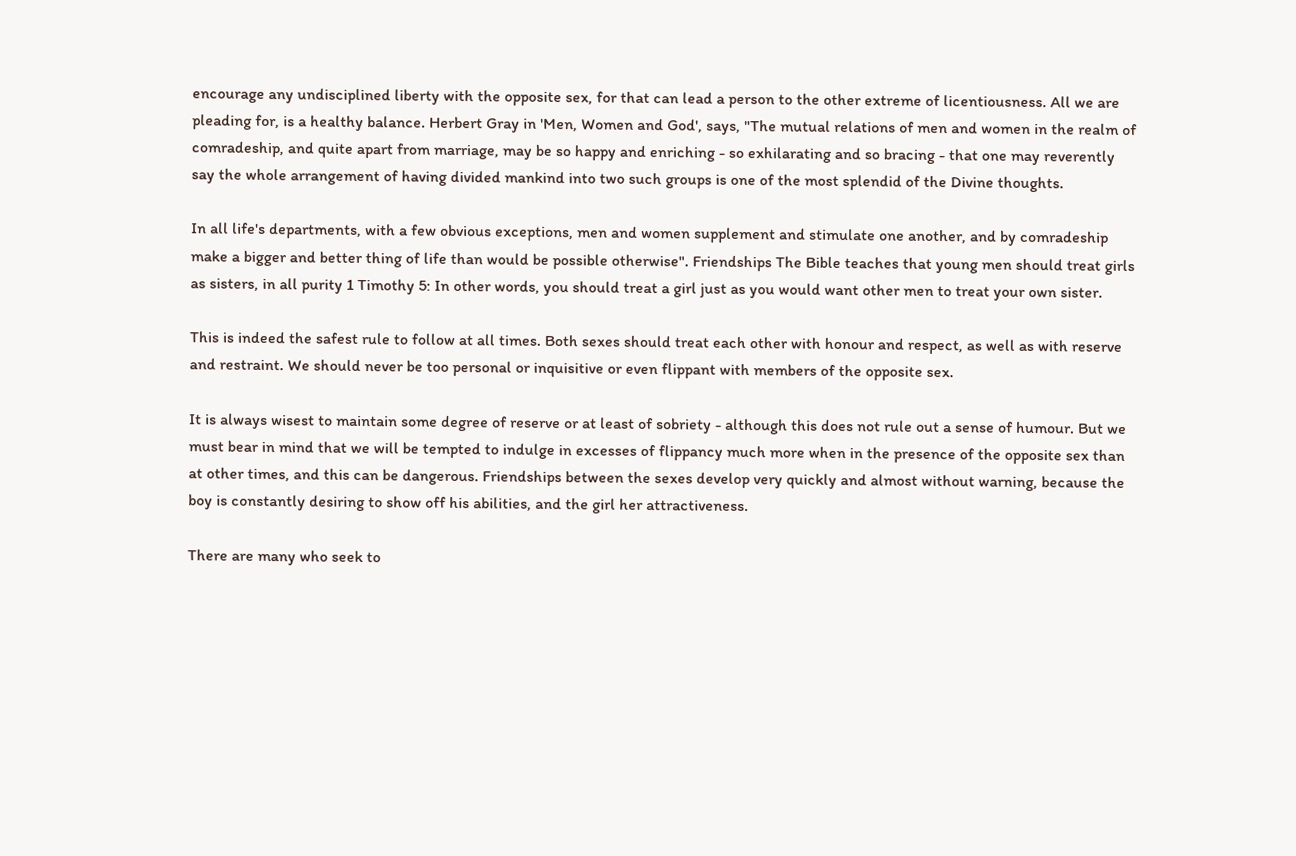encourage any undisciplined liberty with the opposite sex, for that can lead a person to the other extreme of licentiousness. All we are pleading for, is a healthy balance. Herbert Gray in 'Men, Women and God', says, "The mutual relations of men and women in the realm of comradeship, and quite apart from marriage, may be so happy and enriching - so exhilarating and so bracing - that one may reverently say the whole arrangement of having divided mankind into two such groups is one of the most splendid of the Divine thoughts.

In all life's departments, with a few obvious exceptions, men and women supplement and stimulate one another, and by comradeship make a bigger and better thing of life than would be possible otherwise". Friendships The Bible teaches that young men should treat girls as sisters, in all purity 1 Timothy 5: In other words, you should treat a girl just as you would want other men to treat your own sister.

This is indeed the safest rule to follow at all times. Both sexes should treat each other with honour and respect, as well as with reserve and restraint. We should never be too personal or inquisitive or even flippant with members of the opposite sex.

It is always wisest to maintain some degree of reserve or at least of sobriety - although this does not rule out a sense of humour. But we must bear in mind that we will be tempted to indulge in excesses of flippancy much more when in the presence of the opposite sex than at other times, and this can be dangerous. Friendships between the sexes develop very quickly and almost without warning, because the boy is constantly desiring to show off his abilities, and the girl her attractiveness.

There are many who seek to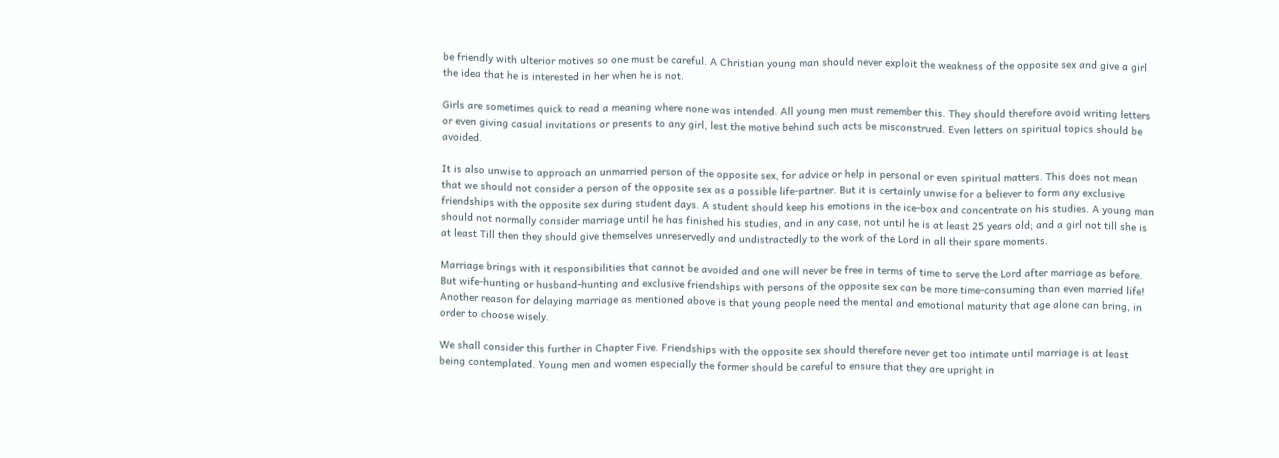be friendly with ulterior motives so one must be careful. A Christian young man should never exploit the weakness of the opposite sex and give a girl the idea that he is interested in her when he is not.

Girls are sometimes quick to read a meaning where none was intended. All young men must remember this. They should therefore avoid writing letters or even giving casual invitations or presents to any girl, lest the motive behind such acts be misconstrued. Even letters on spiritual topics should be avoided.

It is also unwise to approach an unmarried person of the opposite sex, for advice or help in personal or even spiritual matters. This does not mean that we should not consider a person of the opposite sex as a possible life-partner. But it is certainly unwise for a believer to form any exclusive friendships with the opposite sex during student days. A student should keep his emotions in the ice-box and concentrate on his studies. A young man should not normally consider marriage until he has finished his studies, and in any case, not until he is at least 25 years old; and a girl not till she is at least Till then they should give themselves unreservedly and undistractedly to the work of the Lord in all their spare moments.

Marriage brings with it responsibilities that cannot be avoided and one will never be free in terms of time to serve the Lord after marriage as before. But wife-hunting or husband-hunting and exclusive friendships with persons of the opposite sex can be more time-consuming than even married life! Another reason for delaying marriage as mentioned above is that young people need the mental and emotional maturity that age alone can bring, in order to choose wisely.

We shall consider this further in Chapter Five. Friendships with the opposite sex should therefore never get too intimate until marriage is at least being contemplated. Young men and women especially the former should be careful to ensure that they are upright in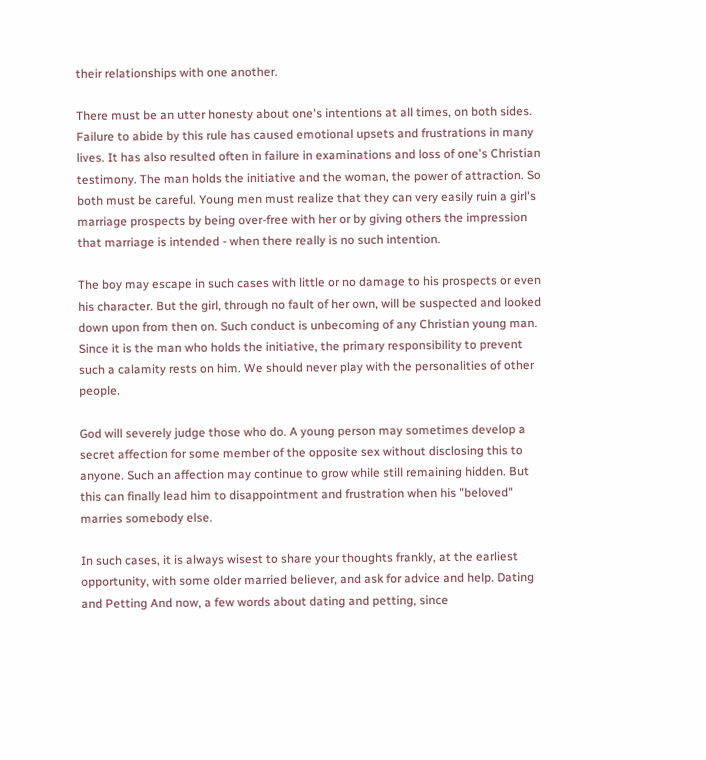their relationships with one another.

There must be an utter honesty about one's intentions at all times, on both sides. Failure to abide by this rule has caused emotional upsets and frustrations in many lives. It has also resulted often in failure in examinations and loss of one's Christian testimony. The man holds the initiative and the woman, the power of attraction. So both must be careful. Young men must realize that they can very easily ruin a girl's marriage prospects by being over-free with her or by giving others the impression that marriage is intended - when there really is no such intention.

The boy may escape in such cases with little or no damage to his prospects or even his character. But the girl, through no fault of her own, will be suspected and looked down upon from then on. Such conduct is unbecoming of any Christian young man. Since it is the man who holds the initiative, the primary responsibility to prevent such a calamity rests on him. We should never play with the personalities of other people.

God will severely judge those who do. A young person may sometimes develop a secret affection for some member of the opposite sex without disclosing this to anyone. Such an affection may continue to grow while still remaining hidden. But this can finally lead him to disappointment and frustration when his "beloved" marries somebody else.

In such cases, it is always wisest to share your thoughts frankly, at the earliest opportunity, with some older married believer, and ask for advice and help. Dating and Petting And now, a few words about dating and petting, since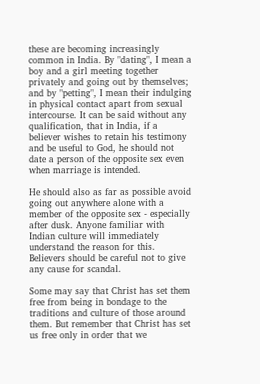these are becoming increasingly common in India. By "dating", I mean a boy and a girl meeting together privately and going out by themselves; and by "petting", I mean their indulging in physical contact apart from sexual intercourse. It can be said without any qualification, that in India, if a believer wishes to retain his testimony and be useful to God, he should not date a person of the opposite sex even when marriage is intended.

He should also as far as possible avoid going out anywhere alone with a member of the opposite sex - especially after dusk. Anyone familiar with Indian culture will immediately understand the reason for this. Believers should be careful not to give any cause for scandal.

Some may say that Christ has set them free from being in bondage to the traditions and culture of those around them. But remember that Christ has set us free only in order that we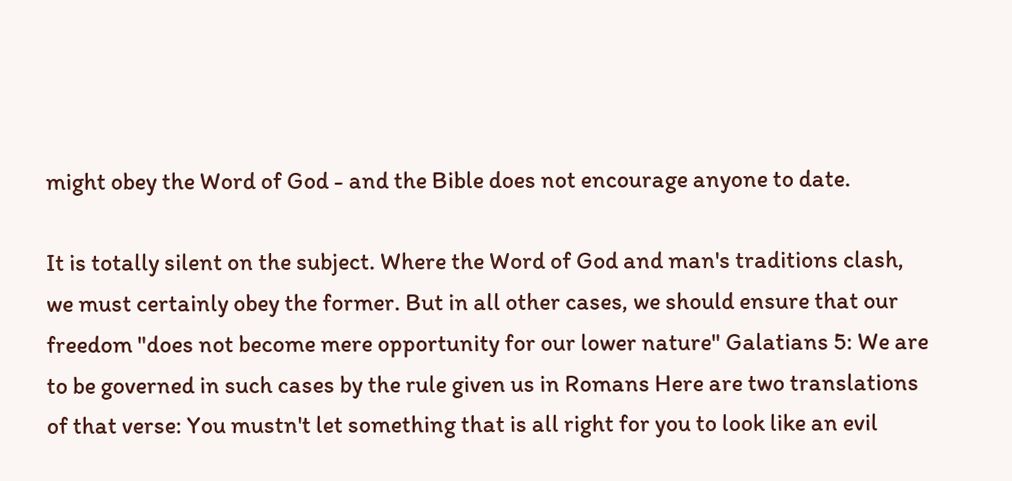might obey the Word of God - and the Bible does not encourage anyone to date.

It is totally silent on the subject. Where the Word of God and man's traditions clash, we must certainly obey the former. But in all other cases, we should ensure that our freedom "does not become mere opportunity for our lower nature" Galatians 5: We are to be governed in such cases by the rule given us in Romans Here are two translations of that verse: You mustn't let something that is all right for you to look like an evil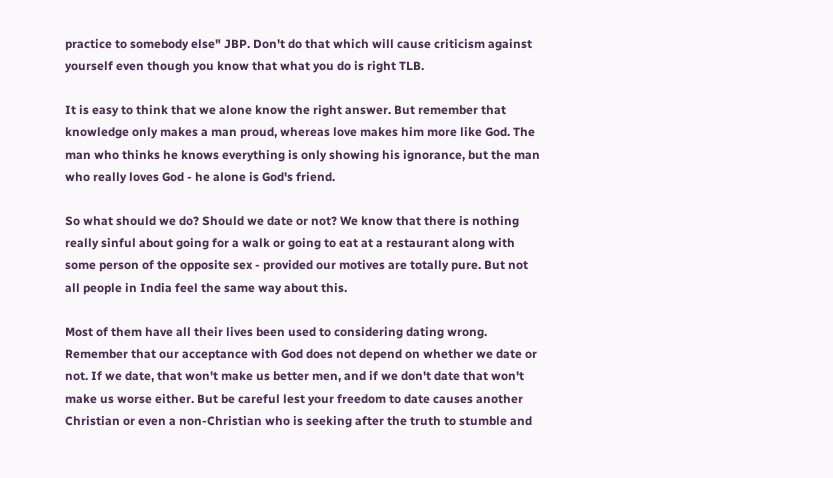practice to somebody else" JBP. Don't do that which will cause criticism against yourself even though you know that what you do is right TLB.

It is easy to think that we alone know the right answer. But remember that knowledge only makes a man proud, whereas love makes him more like God. The man who thinks he knows everything is only showing his ignorance, but the man who really loves God - he alone is God's friend.

So what should we do? Should we date or not? We know that there is nothing really sinful about going for a walk or going to eat at a restaurant along with some person of the opposite sex - provided our motives are totally pure. But not all people in India feel the same way about this.

Most of them have all their lives been used to considering dating wrong. Remember that our acceptance with God does not depend on whether we date or not. If we date, that won't make us better men, and if we don't date that won't make us worse either. But be careful lest your freedom to date causes another Christian or even a non-Christian who is seeking after the truth to stumble and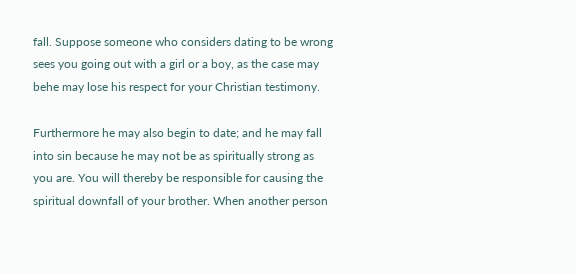fall. Suppose someone who considers dating to be wrong sees you going out with a girl or a boy, as the case may behe may lose his respect for your Christian testimony.

Furthermore he may also begin to date; and he may fall into sin because he may not be as spiritually strong as you are. You will thereby be responsible for causing the spiritual downfall of your brother. When another person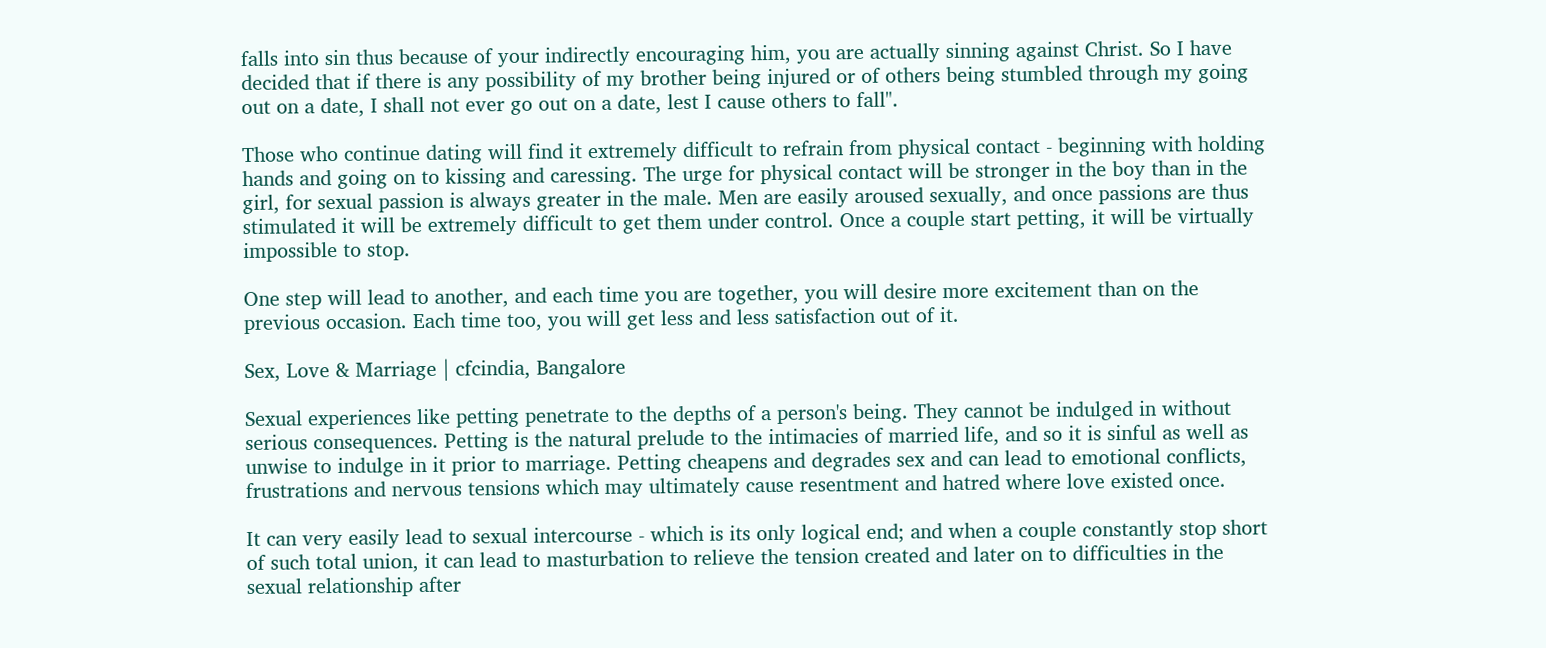falls into sin thus because of your indirectly encouraging him, you are actually sinning against Christ. So I have decided that if there is any possibility of my brother being injured or of others being stumbled through my going out on a date, I shall not ever go out on a date, lest I cause others to fall".

Those who continue dating will find it extremely difficult to refrain from physical contact - beginning with holding hands and going on to kissing and caressing. The urge for physical contact will be stronger in the boy than in the girl, for sexual passion is always greater in the male. Men are easily aroused sexually, and once passions are thus stimulated it will be extremely difficult to get them under control. Once a couple start petting, it will be virtually impossible to stop.

One step will lead to another, and each time you are together, you will desire more excitement than on the previous occasion. Each time too, you will get less and less satisfaction out of it.

Sex, Love & Marriage | cfcindia, Bangalore

Sexual experiences like petting penetrate to the depths of a person's being. They cannot be indulged in without serious consequences. Petting is the natural prelude to the intimacies of married life, and so it is sinful as well as unwise to indulge in it prior to marriage. Petting cheapens and degrades sex and can lead to emotional conflicts, frustrations and nervous tensions which may ultimately cause resentment and hatred where love existed once.

It can very easily lead to sexual intercourse - which is its only logical end; and when a couple constantly stop short of such total union, it can lead to masturbation to relieve the tension created and later on to difficulties in the sexual relationship after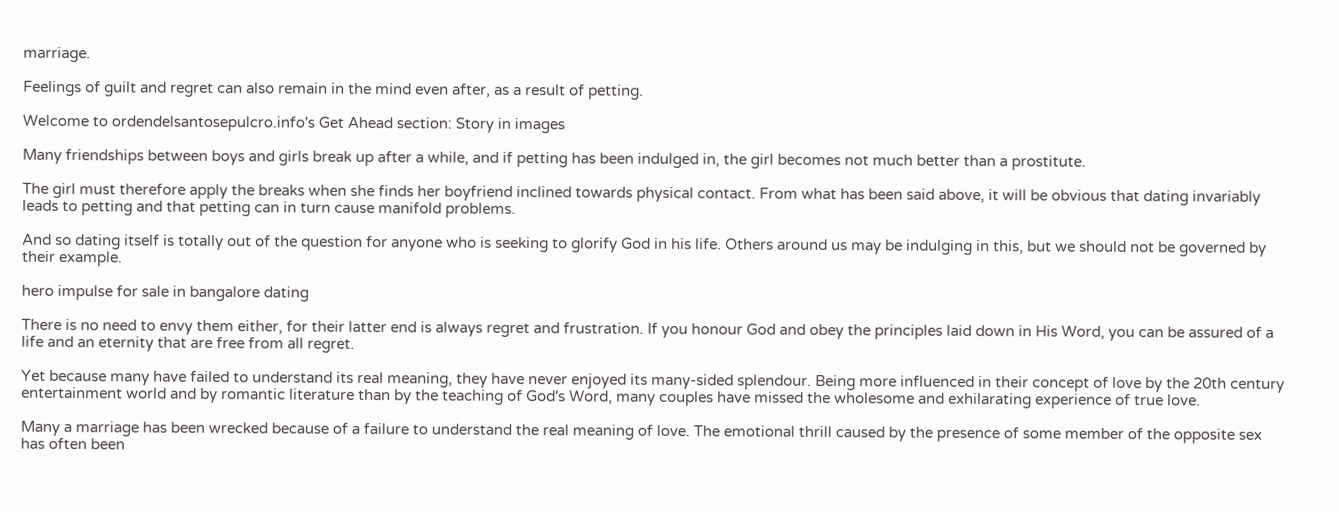marriage.

Feelings of guilt and regret can also remain in the mind even after, as a result of petting.

Welcome to ordendelsantosepulcro.info's Get Ahead section: Story in images

Many friendships between boys and girls break up after a while, and if petting has been indulged in, the girl becomes not much better than a prostitute.

The girl must therefore apply the breaks when she finds her boyfriend inclined towards physical contact. From what has been said above, it will be obvious that dating invariably leads to petting and that petting can in turn cause manifold problems.

And so dating itself is totally out of the question for anyone who is seeking to glorify God in his life. Others around us may be indulging in this, but we should not be governed by their example.

hero impulse for sale in bangalore dating

There is no need to envy them either, for their latter end is always regret and frustration. If you honour God and obey the principles laid down in His Word, you can be assured of a life and an eternity that are free from all regret.

Yet because many have failed to understand its real meaning, they have never enjoyed its many-sided splendour. Being more influenced in their concept of love by the 20th century entertainment world and by romantic literature than by the teaching of God's Word, many couples have missed the wholesome and exhilarating experience of true love.

Many a marriage has been wrecked because of a failure to understand the real meaning of love. The emotional thrill caused by the presence of some member of the opposite sex has often been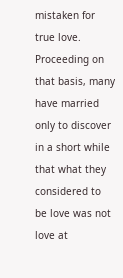mistaken for true love. Proceeding on that basis, many have married only to discover in a short while that what they considered to be love was not love at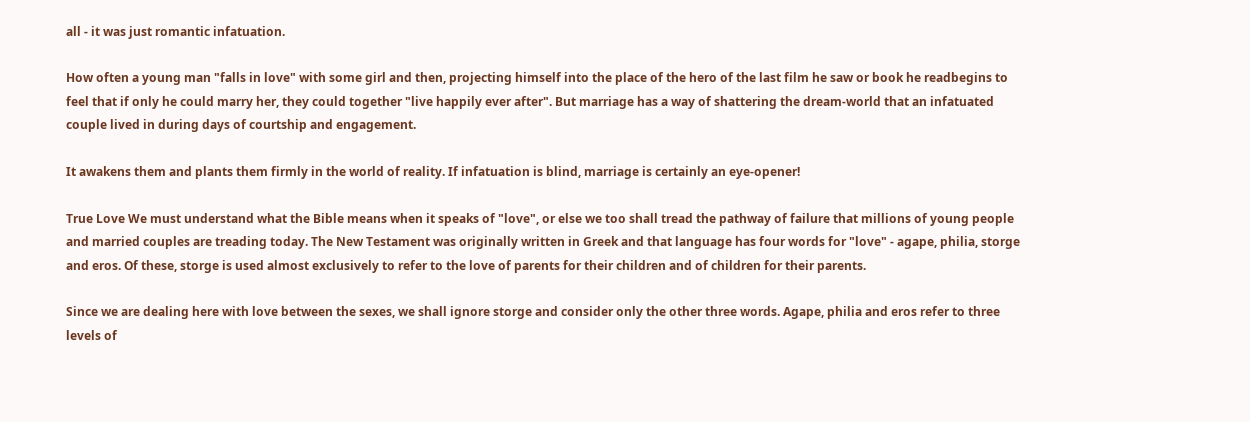all - it was just romantic infatuation.

How often a young man "falls in love" with some girl and then, projecting himself into the place of the hero of the last film he saw or book he readbegins to feel that if only he could marry her, they could together "live happily ever after". But marriage has a way of shattering the dream-world that an infatuated couple lived in during days of courtship and engagement.

It awakens them and plants them firmly in the world of reality. If infatuation is blind, marriage is certainly an eye-opener!

True Love We must understand what the Bible means when it speaks of "love", or else we too shall tread the pathway of failure that millions of young people and married couples are treading today. The New Testament was originally written in Greek and that language has four words for "love" - agape, philia, storge and eros. Of these, storge is used almost exclusively to refer to the love of parents for their children and of children for their parents.

Since we are dealing here with love between the sexes, we shall ignore storge and consider only the other three words. Agape, philia and eros refer to three levels of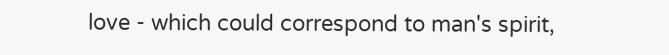love - which could correspond to man's spirit,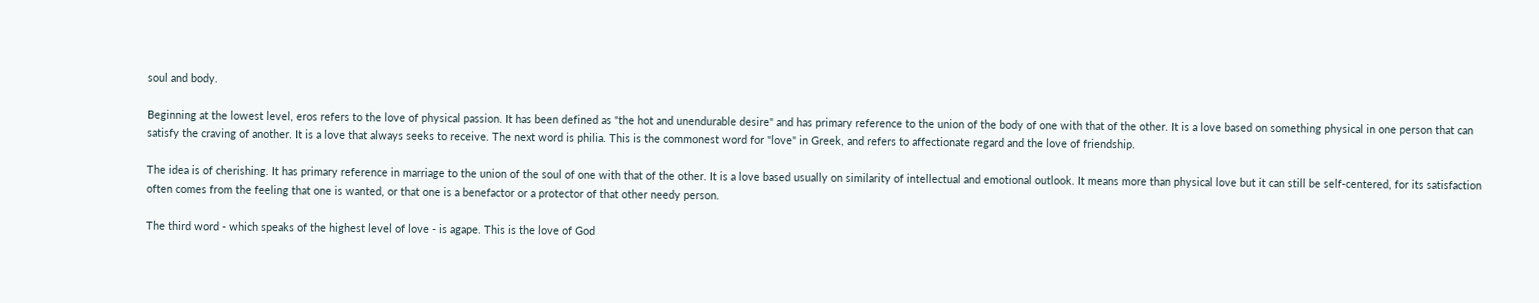soul and body.

Beginning at the lowest level, eros refers to the love of physical passion. It has been defined as "the hot and unendurable desire" and has primary reference to the union of the body of one with that of the other. It is a love based on something physical in one person that can satisfy the craving of another. It is a love that always seeks to receive. The next word is philia. This is the commonest word for "love" in Greek, and refers to affectionate regard and the love of friendship.

The idea is of cherishing. It has primary reference in marriage to the union of the soul of one with that of the other. It is a love based usually on similarity of intellectual and emotional outlook. It means more than physical love but it can still be self-centered, for its satisfaction often comes from the feeling that one is wanted, or that one is a benefactor or a protector of that other needy person.

The third word - which speaks of the highest level of love - is agape. This is the love of God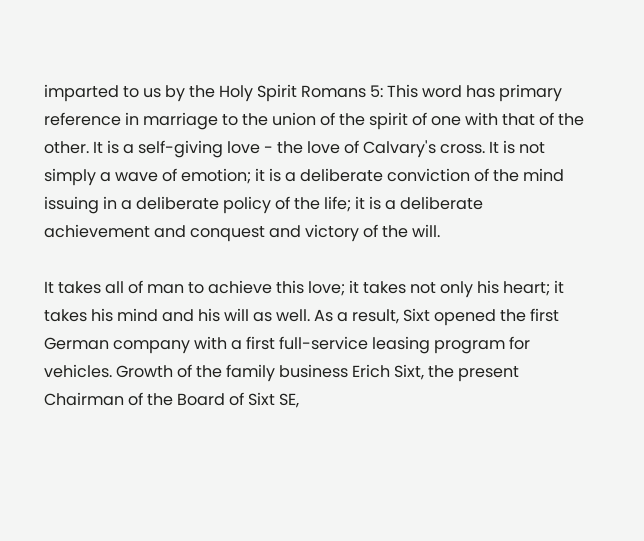imparted to us by the Holy Spirit Romans 5: This word has primary reference in marriage to the union of the spirit of one with that of the other. It is a self-giving love - the love of Calvary's cross. It is not simply a wave of emotion; it is a deliberate conviction of the mind issuing in a deliberate policy of the life; it is a deliberate achievement and conquest and victory of the will.

It takes all of man to achieve this love; it takes not only his heart; it takes his mind and his will as well. As a result, Sixt opened the first German company with a first full-service leasing program for vehicles. Growth of the family business Erich Sixt, the present Chairman of the Board of Sixt SE,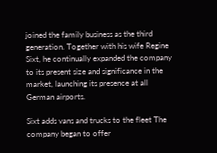joined the family business as the third generation. Together with his wife Regine Sixt, he continually expanded the company to its present size and significance in the market, launching its presence at all German airports.

Sixt adds vans and trucks to the fleet The company began to offer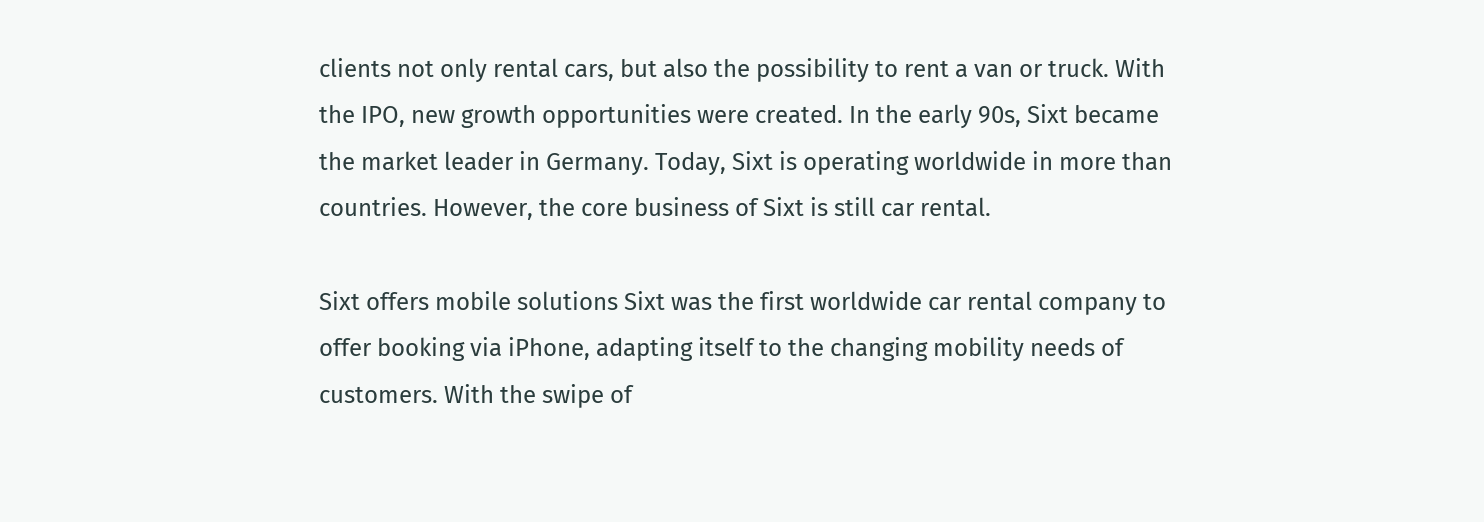clients not only rental cars, but also the possibility to rent a van or truck. With the IPO, new growth opportunities were created. In the early 90s, Sixt became the market leader in Germany. Today, Sixt is operating worldwide in more than countries. However, the core business of Sixt is still car rental.

Sixt offers mobile solutions Sixt was the first worldwide car rental company to offer booking via iPhone, adapting itself to the changing mobility needs of customers. With the swipe of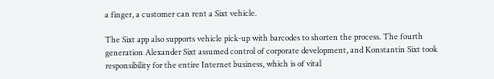a finger, a customer can rent a Sixt vehicle.

The Sixt app also supports vehicle pick-up with barcodes to shorten the process. The fourth generation Alexander Sixt assumed control of corporate development, and Konstantin Sixt took responsibility for the entire Internet business, which is of vital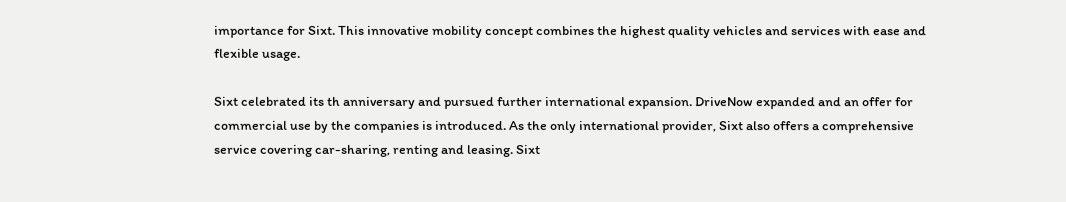importance for Sixt. This innovative mobility concept combines the highest quality vehicles and services with ease and flexible usage.

Sixt celebrated its th anniversary and pursued further international expansion. DriveNow expanded and an offer for commercial use by the companies is introduced. As the only international provider, Sixt also offers a comprehensive service covering car-sharing, renting and leasing. Sixt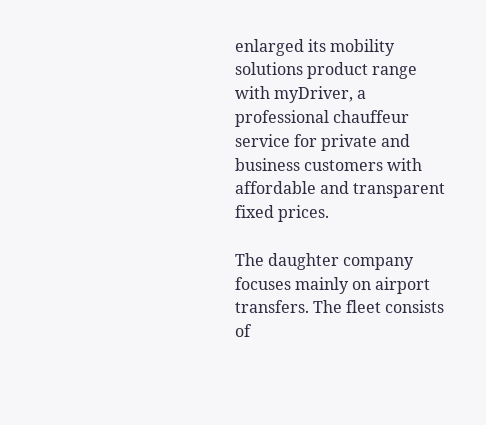enlarged its mobility solutions product range with myDriver, a professional chauffeur service for private and business customers with affordable and transparent fixed prices.

The daughter company focuses mainly on airport transfers. The fleet consists of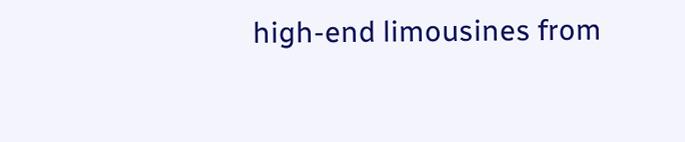high-end limousines from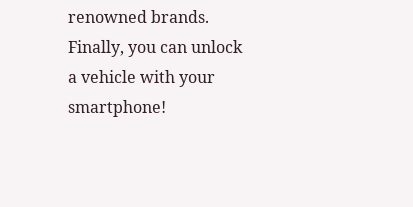renowned brands. Finally, you can unlock a vehicle with your smartphone!